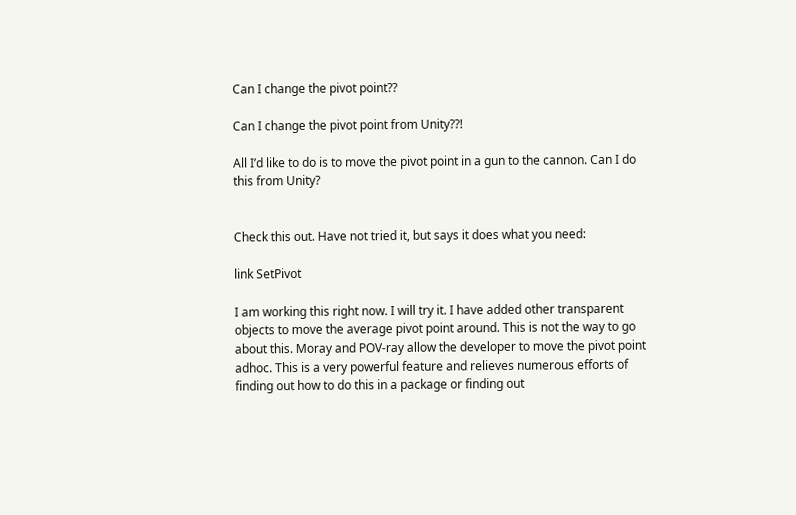Can I change the pivot point??

Can I change the pivot point from Unity??!

All I’d like to do is to move the pivot point in a gun to the cannon. Can I do this from Unity?


Check this out. Have not tried it, but says it does what you need:

link SetPivot

I am working this right now. I will try it. I have added other transparent objects to move the average pivot point around. This is not the way to go about this. Moray and POV-ray allow the developer to move the pivot point adhoc. This is a very powerful feature and relieves numerous efforts of finding out how to do this in a package or finding out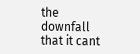the downfall that it cant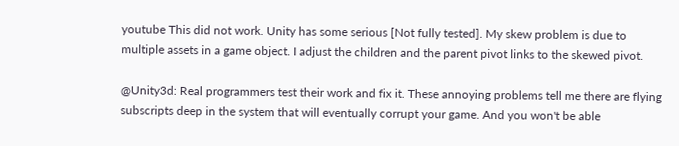youtube This did not work. Unity has some serious [Not fully tested]. My skew problem is due to multiple assets in a game object. I adjust the children and the parent pivot links to the skewed pivot.

@Unity3d: Real programmers test their work and fix it. These annoying problems tell me there are flying subscripts deep in the system that will eventually corrupt your game. And you won't be able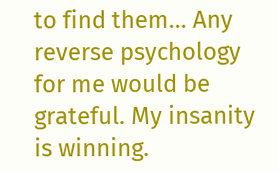to find them... Any reverse psychology for me would be grateful. My insanity is winning.